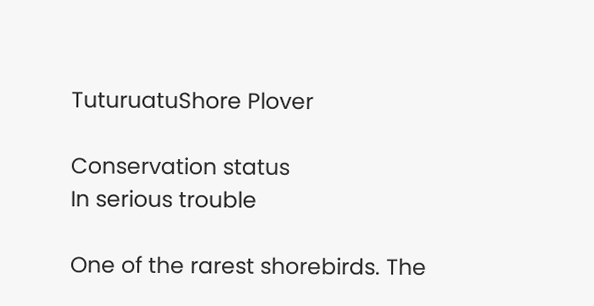TuturuatuShore Plover

Conservation status
In serious trouble

One of the rarest shorebirds. The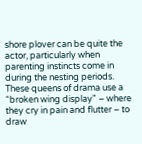shore plover can be quite the actor, particularly when parenting instincts come in during the nesting periods. These queens of drama use a “broken wing display" – where they cry in pain and flutter – to draw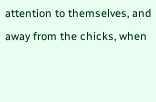attention to themselves, and away from the chicks, when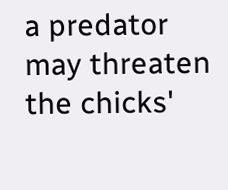a predator may threaten the chicks'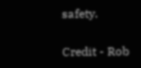safety.

Credit - Rob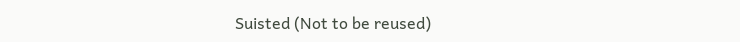Suisted (Not to be reused)